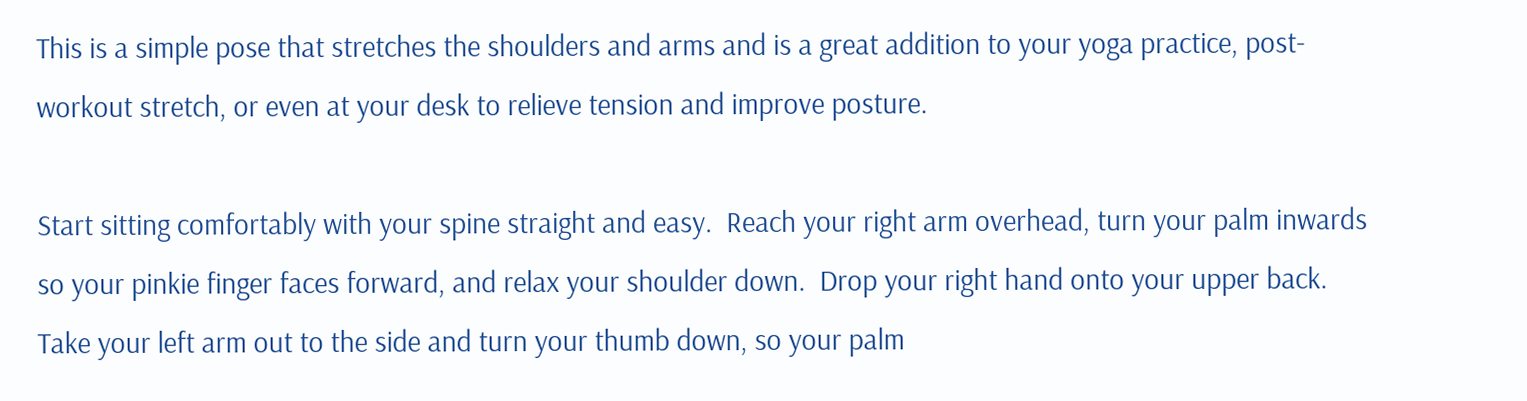This is a simple pose that stretches the shoulders and arms and is a great addition to your yoga practice, post-workout stretch, or even at your desk to relieve tension and improve posture.

Start sitting comfortably with your spine straight and easy.  Reach your right arm overhead, turn your palm inwards so your pinkie finger faces forward, and relax your shoulder down.  Drop your right hand onto your upper back.  Take your left arm out to the side and turn your thumb down, so your palm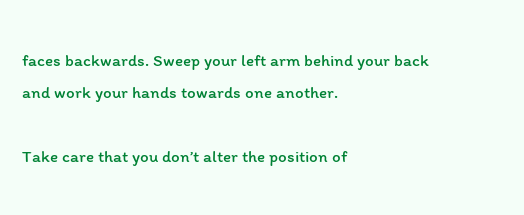faces backwards. Sweep your left arm behind your back and work your hands towards one another.

Take care that you don’t alter the position of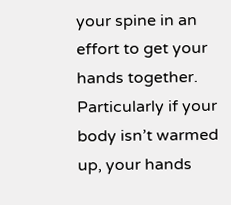your spine in an effort to get your hands together.  Particularly if your body isn’t warmed up, your hands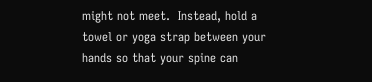might not meet.  Instead, hold a towel or yoga strap between your hands so that your spine can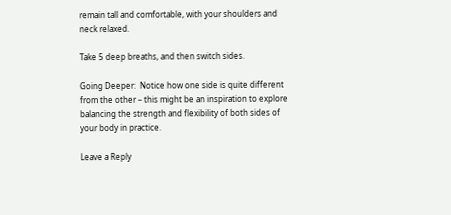remain tall and comfortable, with your shoulders and neck relaxed.

Take 5 deep breaths, and then switch sides.

Going Deeper:  Notice how one side is quite different from the other – this might be an inspiration to explore balancing the strength and flexibility of both sides of your body in practice.

Leave a Reply